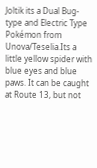Joltik its a Dual Bug-type and Electric Type Pokémon from Unova/Teselia.Its a little yellow spider with blue eyes and blue paws. It can be caught at Route 13, but not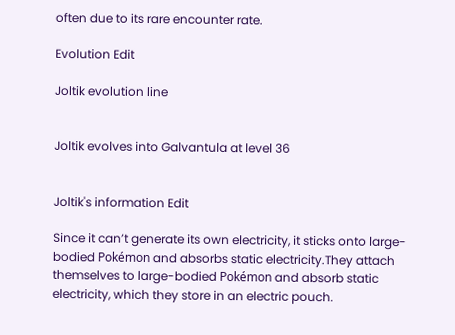often due to its rare encounter rate.

Evolution Edit

Joltik evolution line


Joltik evolves into Galvantula at level 36


Joltik's information Edit

Since it can’t generate its own electricity, it sticks onto large-bodied Pokémon and absorbs static electricity.They attach themselves to large-bodied Pokémon and absorb static electricity, which they store in an electric pouch.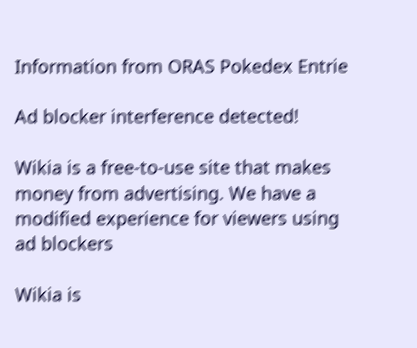Information from ORAS Pokedex Entrie

Ad blocker interference detected!

Wikia is a free-to-use site that makes money from advertising. We have a modified experience for viewers using ad blockers

Wikia is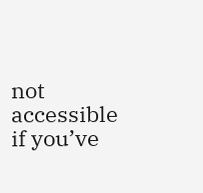not accessible if you’ve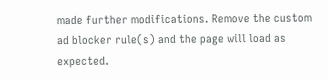made further modifications. Remove the custom ad blocker rule(s) and the page will load as expected.